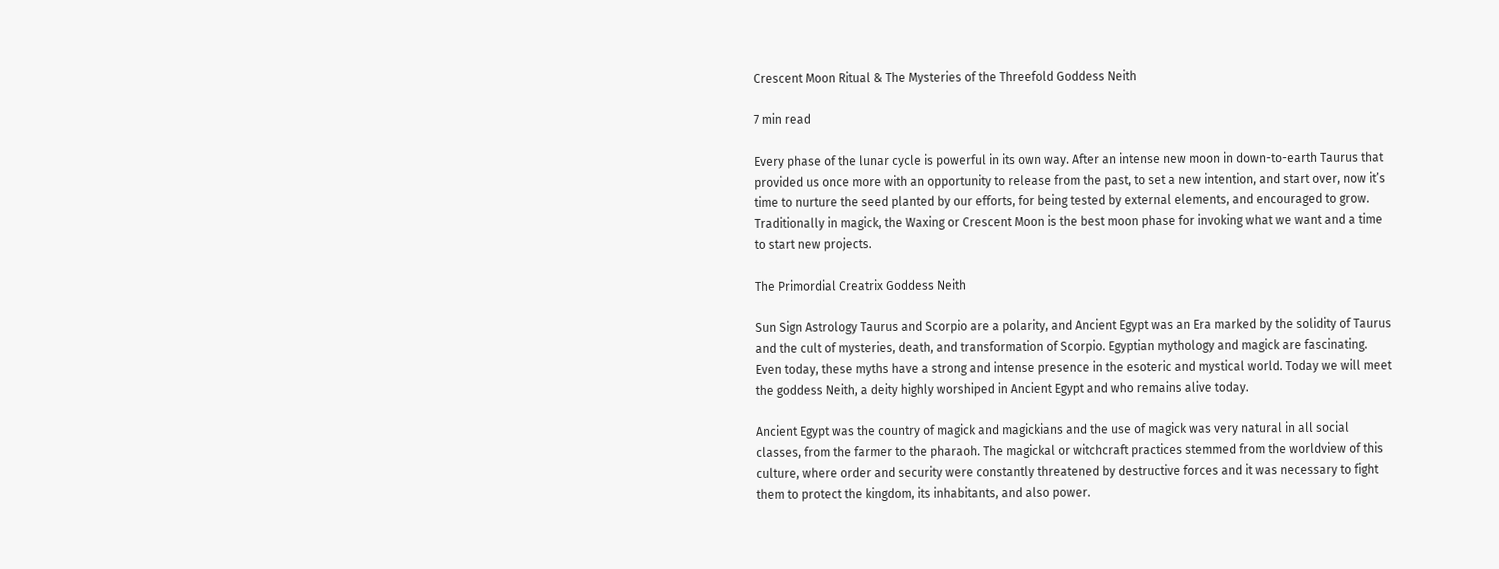Crescent Moon Ritual & The Mysteries of the Threefold Goddess Neith

7 min read

Every phase of the lunar cycle is powerful in its own way. After an intense new moon in down-to-earth Taurus that provided us once more with an opportunity to release from the past, to set a new intention, and start over, now it’s time to nurture the seed planted by our efforts, for being tested by external elements, and encouraged to grow. Traditionally in magick, the Waxing or Crescent Moon is the best moon phase for invoking what we want and a time to start new projects.

The Primordial Creatrix Goddess Neith

Sun Sign Astrology Taurus and Scorpio are a polarity, and Ancient Egypt was an Era marked by the solidity of Taurus and the cult of mysteries, death, and transformation of Scorpio. Egyptian mythology and magick are fascinating. Even today, these myths have a strong and intense presence in the esoteric and mystical world. Today we will meet the goddess Neith, a deity highly worshiped in Ancient Egypt and who remains alive today.

Ancient Egypt was the country of magick and magickians and the use of magick was very natural in all social classes, from the farmer to the pharaoh. The magickal or witchcraft practices stemmed from the worldview of this culture, where order and security were constantly threatened by destructive forces and it was necessary to fight them to protect the kingdom, its inhabitants, and also power.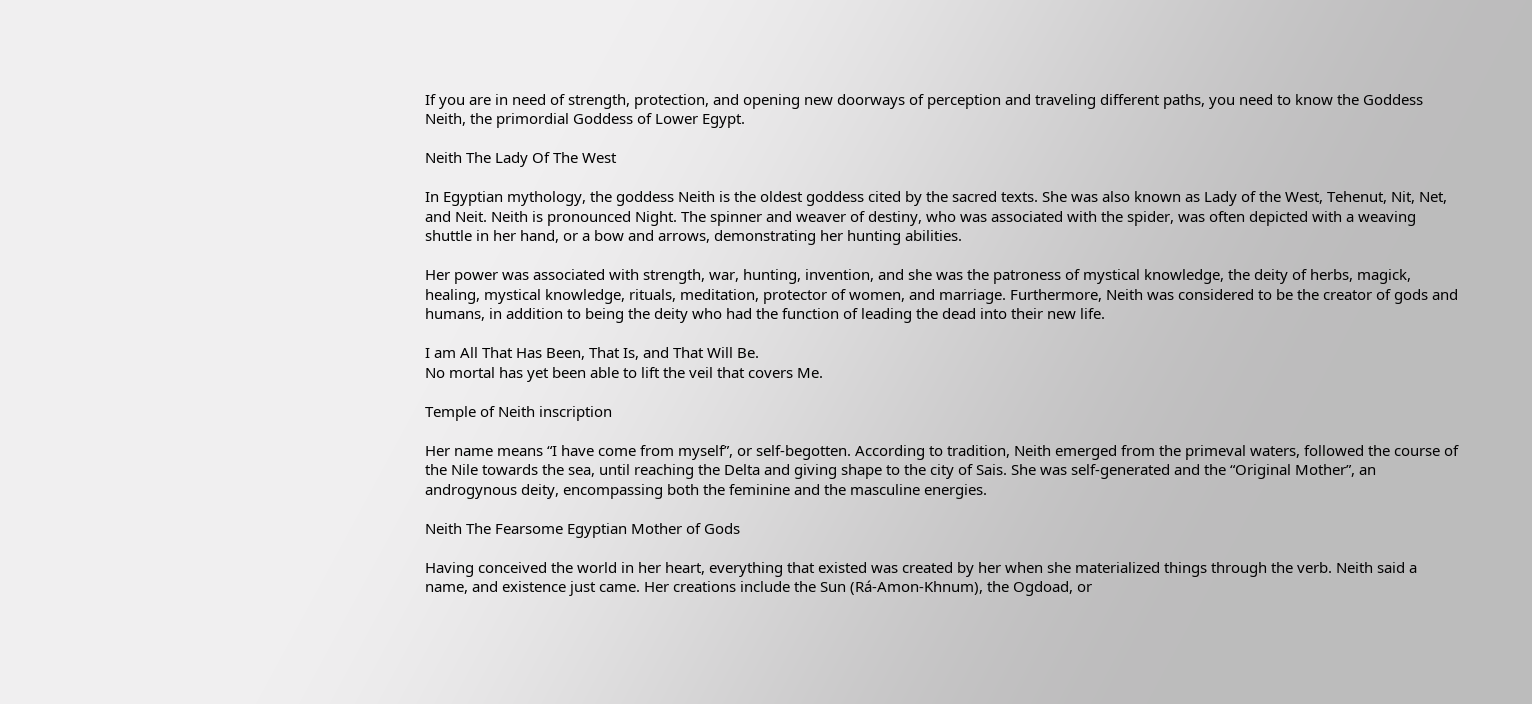If you are in need of strength, protection, and opening new doorways of perception and traveling different paths, you need to know the Goddess Neith, the primordial Goddess of Lower Egypt.

Neith The Lady Of The West

In Egyptian mythology, the goddess Neith is the oldest goddess cited by the sacred texts. She was also known as Lady of the West, Tehenut, Nit, Net, and Neit. Neith is pronounced Night. The spinner and weaver of destiny, who was associated with the spider, was often depicted with a weaving shuttle in her hand, or a bow and arrows, demonstrating her hunting abilities.

Her power was associated with strength, war, hunting, invention, and she was the patroness of mystical knowledge, the deity of herbs, magick, healing, mystical knowledge, rituals, meditation, protector of women, and marriage. Furthermore, Neith was considered to be the creator of gods and humans, in addition to being the deity who had the function of leading the dead into their new life.

I am All That Has Been, That Is, and That Will Be.
No mortal has yet been able to lift the veil that covers Me.

Temple of Neith inscription

Her name means “I have come from myself”, or self-begotten. According to tradition, Neith emerged from the primeval waters, followed the course of the Nile towards the sea, until reaching the Delta and giving shape to the city of Sais. She was self-generated and the “Original Mother”, an androgynous deity, encompassing both the feminine and the masculine energies.

Neith The Fearsome Egyptian Mother of Gods

Having conceived the world in her heart, everything that existed was created by her when she materialized things through the verb. Neith said a name, and existence just came. Her creations include the Sun (Rá-Amon-Khnum), the Ogdoad, or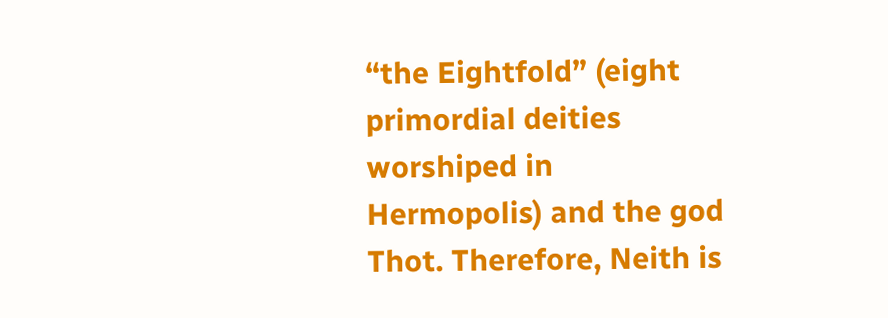“the Eightfold” (eight primordial deities worshiped in Hermopolis) and the god Thot. Therefore, Neith is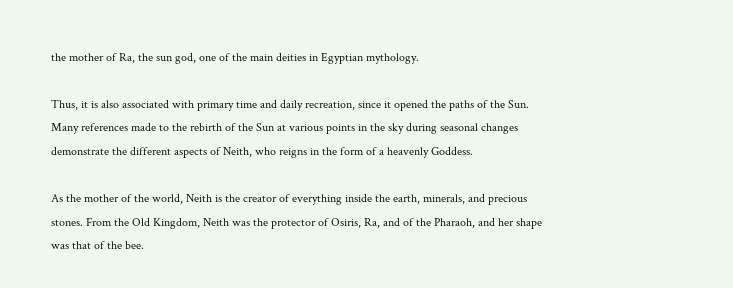the mother of Ra, the sun god, one of the main deities in Egyptian mythology.

Thus, it is also associated with primary time and daily recreation, since it opened the paths of the Sun. Many references made to the rebirth of the Sun at various points in the sky during seasonal changes demonstrate the different aspects of Neith, who reigns in the form of a heavenly Goddess.

As the mother of the world, Neith is the creator of everything inside the earth, minerals, and precious stones. From the Old Kingdom, Neith was the protector of Osiris, Ra, and of the Pharaoh, and her shape was that of the bee.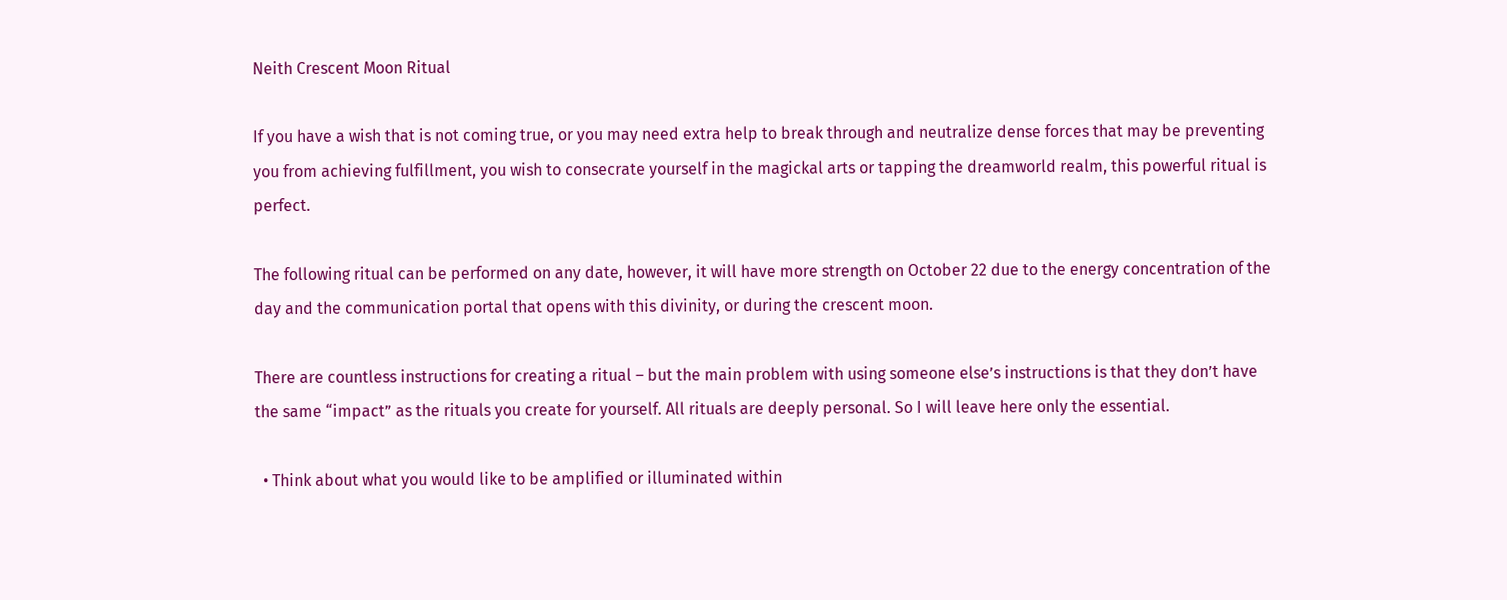Neith Crescent Moon Ritual

If you have a wish that is not coming true, or you may need extra help to break through and neutralize dense forces that may be preventing you from achieving fulfillment, you wish to consecrate yourself in the magickal arts or tapping the dreamworld realm, this powerful ritual is perfect.

The following ritual can be performed on any date, however, it will have more strength on October 22 due to the energy concentration of the day and the communication portal that opens with this divinity, or during the crescent moon.

There are countless instructions for creating a ritual – but the main problem with using someone else’s instructions is that they don’t have the same “impact” as the rituals you create for yourself. All rituals are deeply personal. So I will leave here only the essential.

  • Think about what you would like to be amplified or illuminated within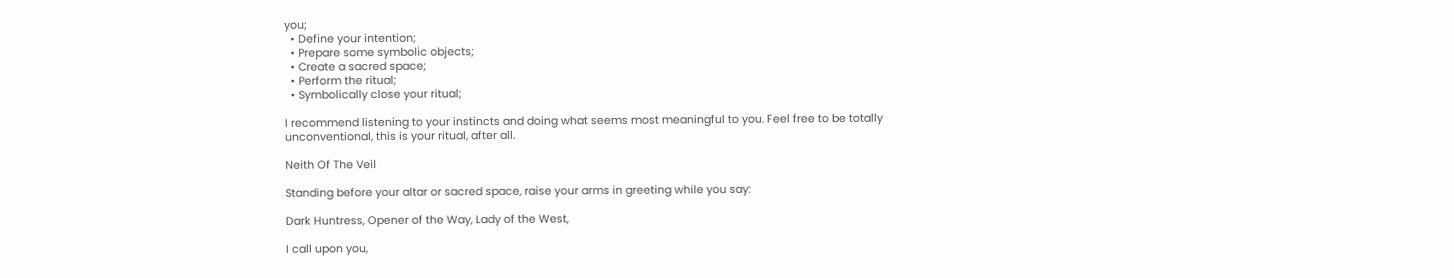you;
  • Define your intention;
  • Prepare some symbolic objects;
  • Create a sacred space;
  • Perform the ritual;
  • Symbolically close your ritual;

I recommend listening to your instincts and doing what seems most meaningful to you. Feel free to be totally unconventional, this is your ritual, after all.

Neith Of The Veil

Standing before your altar or sacred space, raise your arms in greeting while you say:

Dark Huntress, Opener of the Way, Lady of the West,

I call upon you,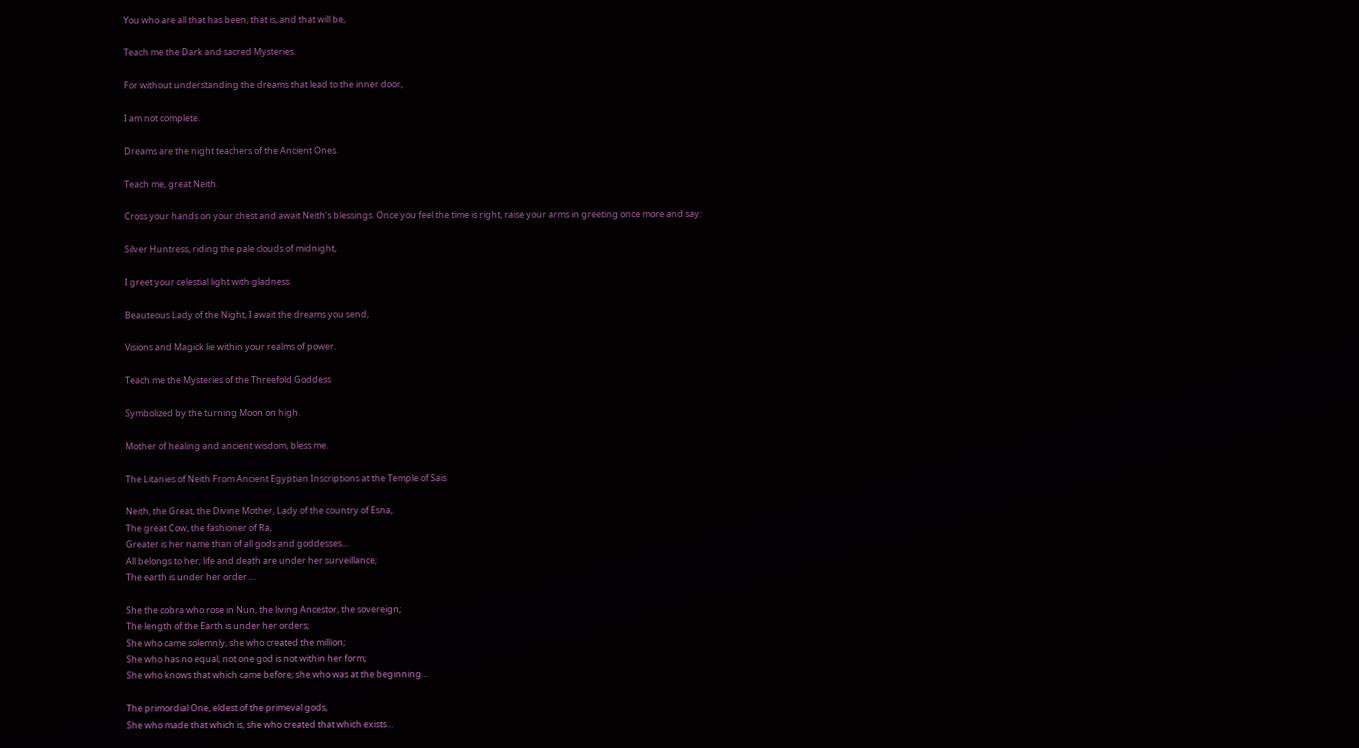You who are all that has been, that is, and that will be,

Teach me the Dark and sacred Mysteries.

For without understanding the dreams that lead to the inner door,

I am not complete.

Dreams are the night teachers of the Ancient Ones.

Teach me, great Neith.

Cross your hands on your chest and await Neith’s blessings. Once you feel the time is right, raise your arms in greeting once more and say:

Silver Huntress, riding the pale clouds of midnight,

I greet your celestial light with gladness.

Beauteous Lady of the Night, I await the dreams you send,

Visions and Magick lie within your realms of power.

Teach me the Mysteries of the Threefold Goddess

Symbolized by the turning Moon on high.

Mother of healing and ancient wisdom, bless me.

The Litanies of Neith From Ancient Egyptian Inscriptions at the Temple of Sais

Neith, the Great, the Divine Mother, Lady of the country of Esna,
The great Cow, the fashioner of Ra,
Greater is her name than of all gods and goddesses…
All belongs to her; life and death are under her surveillance;
The earth is under her order….

She the cobra who rose in Nun, the living Ancestor, the sovereign;
The length of the Earth is under her orders;
She who came solemnly, she who created the million;
She who has no equal, not one god is not within her form;
She who knows that which came before; she who was at the beginning…

The primordial One, eldest of the primeval gods,
She who made that which is, she who created that which exists…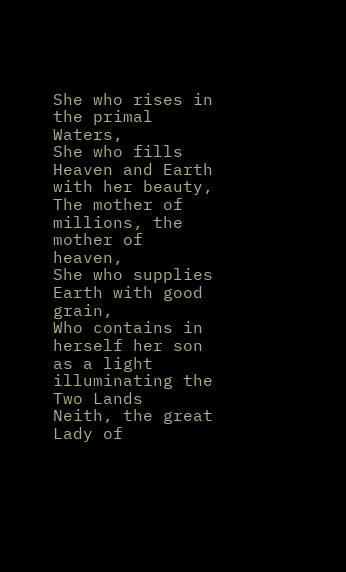She who rises in the primal Waters,
She who fills Heaven and Earth with her beauty,
The mother of millions, the mother of heaven,
She who supplies Earth with good grain,
Who contains in herself her son as a light illuminating the Two Lands
Neith, the great Lady of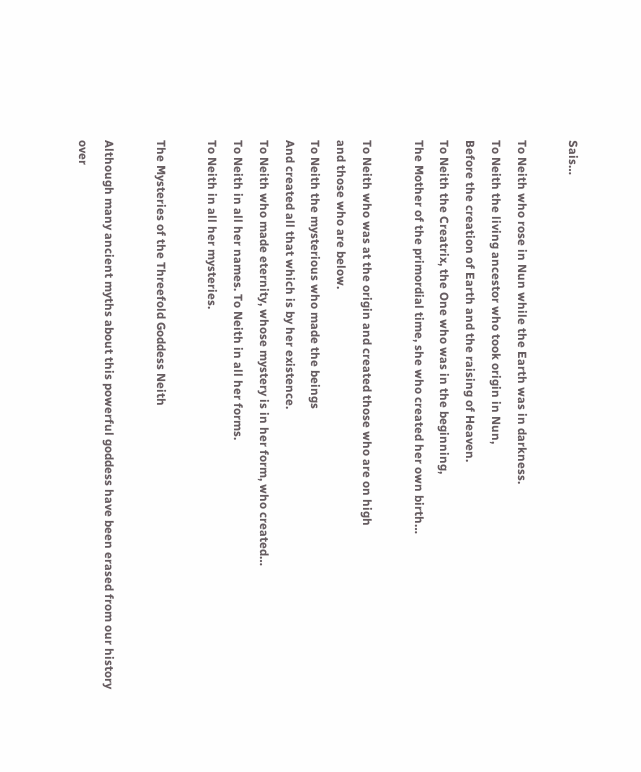Sais…

To Neith who rose in Nun while the Earth was in darkness.
To Neith the living ancestor who took origin in Nun,
Before the creation of Earth and the raising of Heaven.
To Neith the Creatrix, the One who was in the beginning,
The Mother of the primordial time, she who created her own birth…

To Neith who was at the origin and created those who are on high
and those who are below.
To Neith the mysterious who made the beings
And created all that which is by her existence.
To Neith who made eternity, whose mystery is in her form, who created…
To Neith in all her names. To Neith in all her forms.
To Neith in all her mysteries.

The Mysteries of the Threefold Goddess Neith

Although many ancient myths about this powerful goddess have been erased from our history over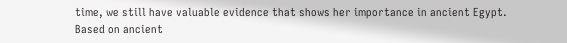time, we still have valuable evidence that shows her importance in ancient Egypt. Based on ancient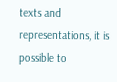texts and representations, it is possible to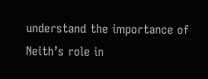understand the importance of Neith’s role in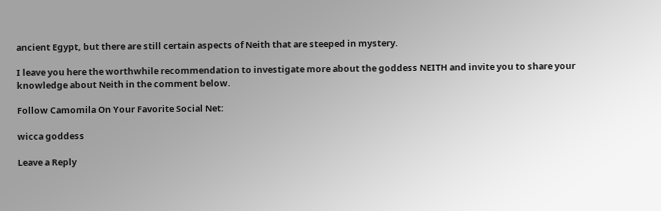ancient Egypt, but there are still certain aspects of Neith that are steeped in mystery.

I leave you here the worthwhile recommendation to investigate more about the goddess NEITH and invite you to share your knowledge about Neith in the comment below.

Follow Camomila On Your Favorite Social Net:

wicca goddess

Leave a Reply